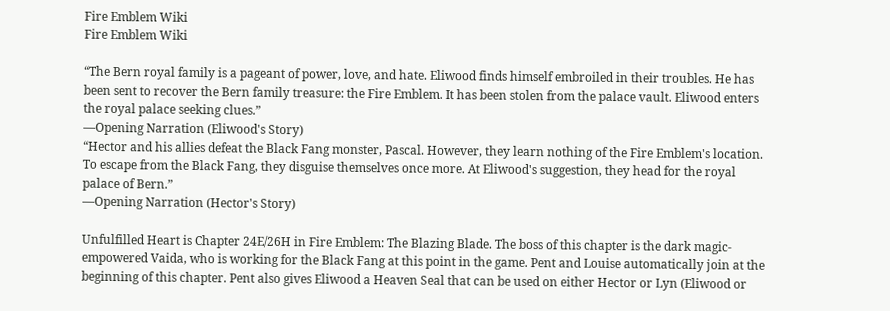Fire Emblem Wiki
Fire Emblem Wiki

“The Bern royal family is a pageant of power, love, and hate. Eliwood finds himself embroiled in their troubles. He has been sent to recover the Bern family treasure: the Fire Emblem. It has been stolen from the palace vault. Eliwood enters the royal palace seeking clues.”
—Opening Narration (Eliwood's Story)
“Hector and his allies defeat the Black Fang monster, Pascal. However, they learn nothing of the Fire Emblem's location. To escape from the Black Fang, they disguise themselves once more. At Eliwood's suggestion, they head for the royal palace of Bern.”
—Opening Narration (Hector's Story)

Unfulfilled Heart is Chapter 24E/26H in Fire Emblem: The Blazing Blade. The boss of this chapter is the dark magic-empowered Vaida, who is working for the Black Fang at this point in the game. Pent and Louise automatically join at the beginning of this chapter. Pent also gives Eliwood a Heaven Seal that can be used on either Hector or Lyn (Eliwood or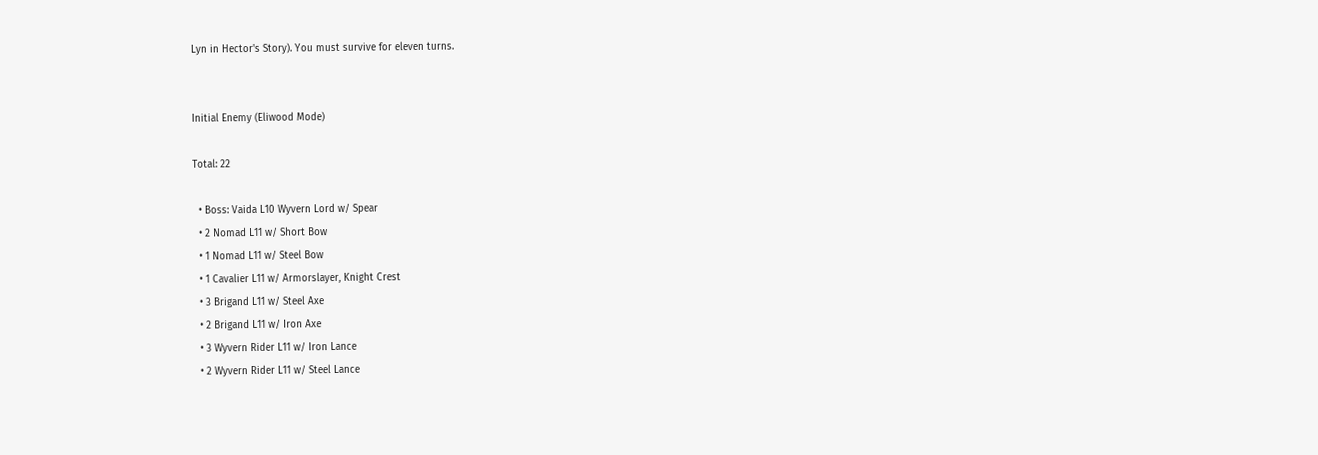Lyn in Hector's Story). You must survive for eleven turns.


Initial Enemy (Eliwood Mode)

Total: 22

  • Boss: Vaida L10 Wyvern Lord w/ Spear
  • 2 Nomad L11 w/ Short Bow
  • 1 Nomad L11 w/ Steel Bow
  • 1 Cavalier L11 w/ Armorslayer, Knight Crest
  • 3 Brigand L11 w/ Steel Axe
  • 2 Brigand L11 w/ Iron Axe
  • 3 Wyvern Rider L11 w/ Iron Lance
  • 2 Wyvern Rider L11 w/ Steel Lance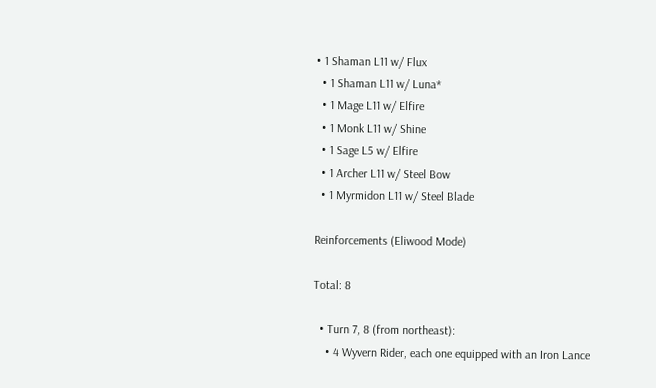• 1 Shaman L11 w/ Flux
  • 1 Shaman L11 w/ Luna*
  • 1 Mage L11 w/ Elfire
  • 1 Monk L11 w/ Shine
  • 1 Sage L5 w/ Elfire
  • 1 Archer L11 w/ Steel Bow
  • 1 Myrmidon L11 w/ Steel Blade

Reinforcements (Eliwood Mode)

Total: 8

  • Turn 7, 8 (from northeast):
    • 4 Wyvern Rider, each one equipped with an Iron Lance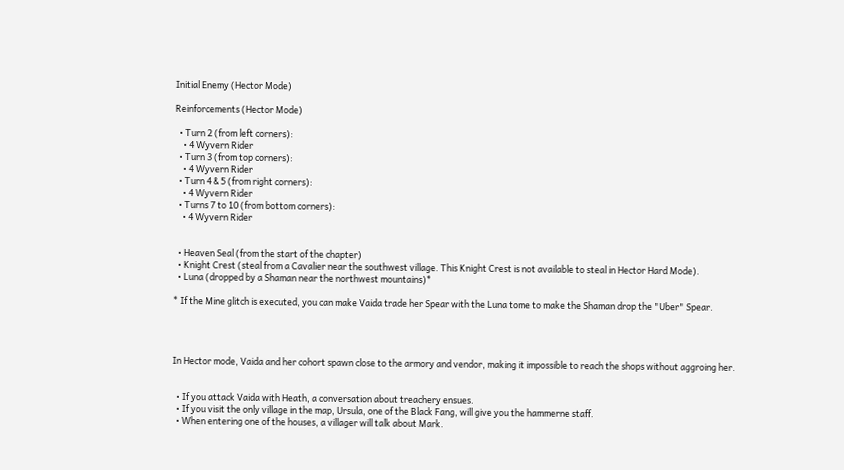Initial Enemy (Hector Mode)

Reinforcements (Hector Mode)

  • Turn 2 (from left corners):
    • 4 Wyvern Rider
  • Turn 3 (from top corners):
    • 4 Wyvern Rider
  • Turn 4 & 5 (from right corners):
    • 4 Wyvern Rider
  • Turns 7 to 10 (from bottom corners):
    • 4 Wyvern Rider


  • Heaven Seal (from the start of the chapter)
  • Knight Crest (steal from a Cavalier near the southwest village. This Knight Crest is not available to steal in Hector Hard Mode).
  • Luna (dropped by a Shaman near the northwest mountains)*

* If the Mine glitch is executed, you can make Vaida trade her Spear with the Luna tome to make the Shaman drop the "Uber" Spear.




In Hector mode, Vaida and her cohort spawn close to the armory and vendor, making it impossible to reach the shops without aggroing her.


  • If you attack Vaida with Heath, a conversation about treachery ensues.
  • If you visit the only village in the map, Ursula, one of the Black Fang, will give you the hammerne staff.
  • When entering one of the houses, a villager will talk about Mark.